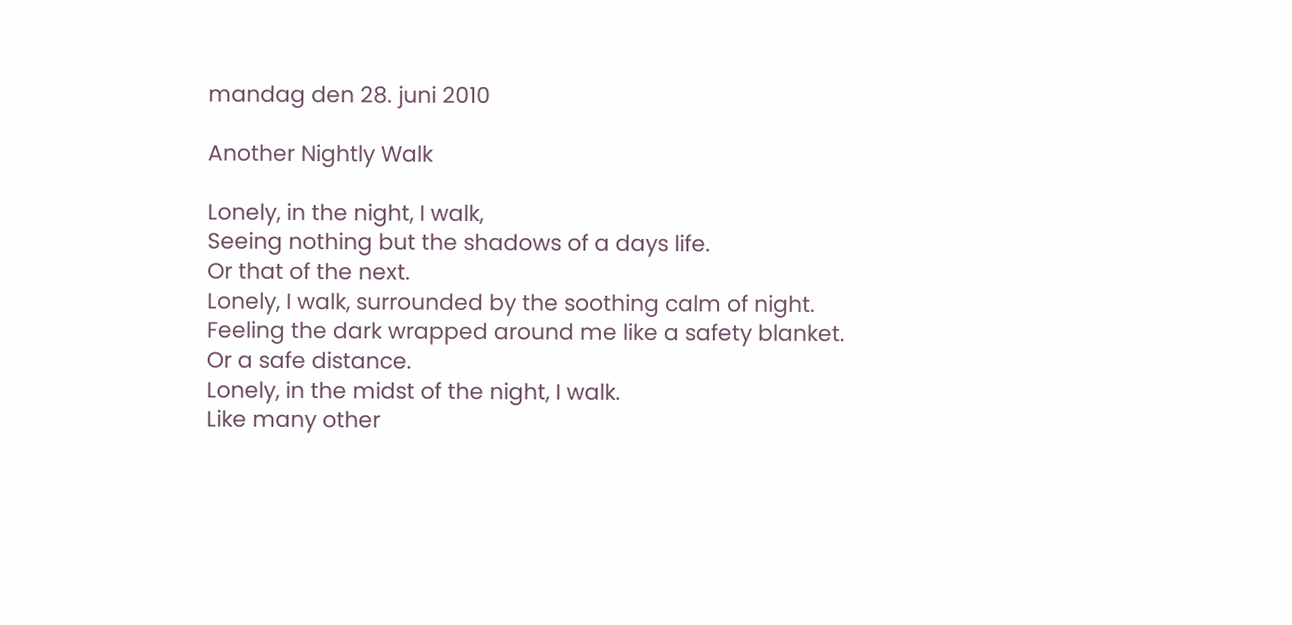mandag den 28. juni 2010

Another Nightly Walk

Lonely, in the night, I walk,
Seeing nothing but the shadows of a days life.
Or that of the next.
Lonely, I walk, surrounded by the soothing calm of night.
Feeling the dark wrapped around me like a safety blanket.
Or a safe distance.
Lonely, in the midst of the night, I walk.
Like many other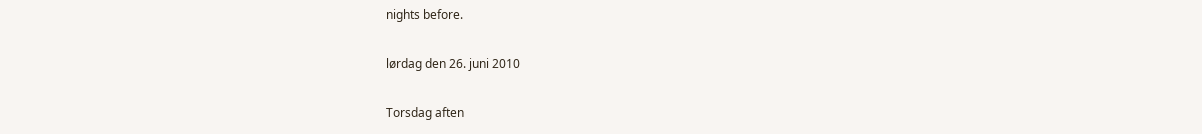nights before.

lørdag den 26. juni 2010

Torsdag aften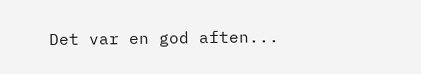Det var en god aften...